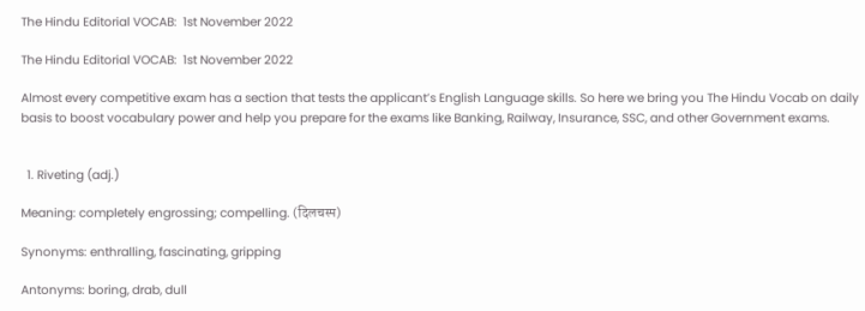The Hindu Editorial VOCAB:  1st November 2022

The Hindu Editorial VOCAB:  1st November 2022

Almost every competitive exam has a section that tests the applicant’s English Language skills. So here we bring you The Hindu Vocab on daily basis to boost vocabulary power and help you prepare for the exams like Banking, Railway, Insurance, SSC, and other Government exams.


  1. Riveting (adj.)

Meaning: completely engrossing; compelling. (दिलचस्प)

Synonyms: enthralling, fascinating, gripping

Antonyms: boring, drab, dull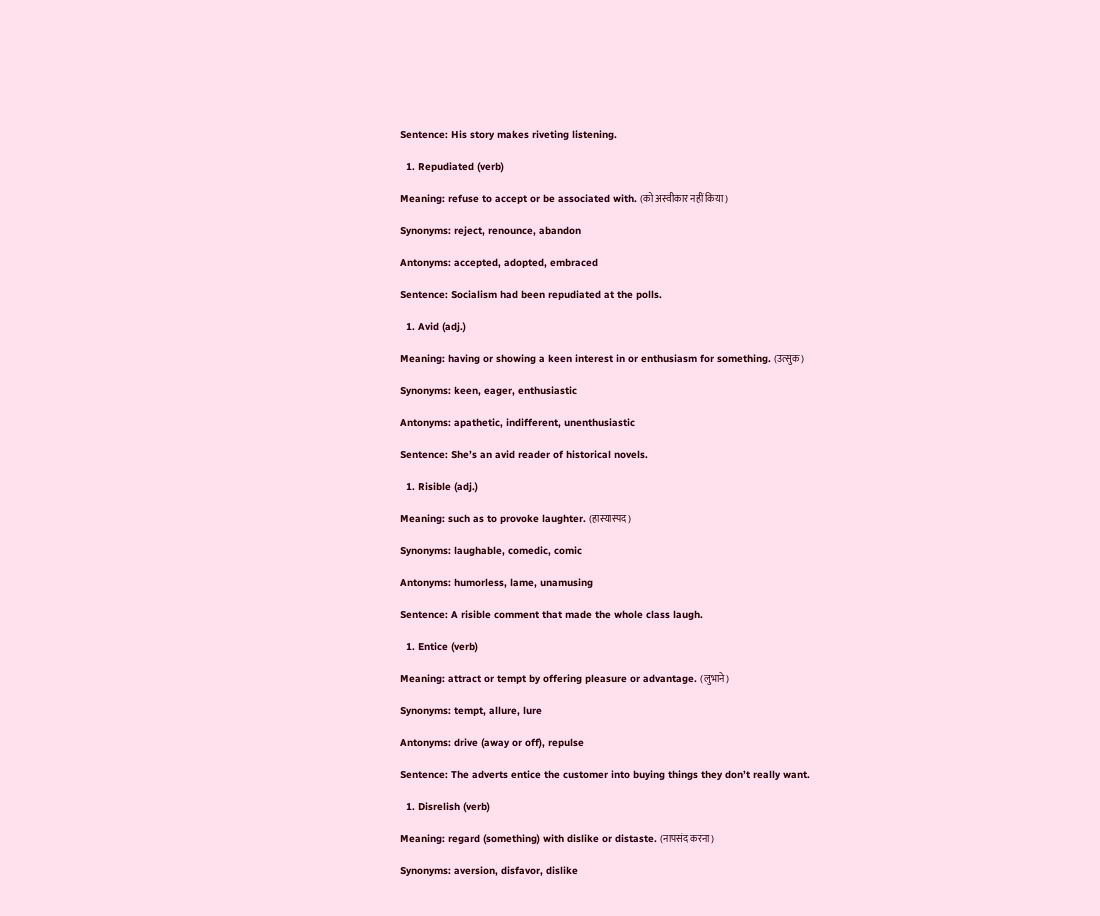Sentence: His story makes riveting listening.

  1. Repudiated (verb)

Meaning: refuse to accept or be associated with. (को अस्वीकार नहीं किया)

Synonyms: reject, renounce, abandon

Antonyms: accepted, adopted, embraced

Sentence: Socialism had been repudiated at the polls.

  1. Avid (adj.)

Meaning: having or showing a keen interest in or enthusiasm for something. (उत्सुक)

Synonyms: keen, eager, enthusiastic

Antonyms: apathetic, indifferent, unenthusiastic

Sentence: She’s an avid reader of historical novels.

  1. Risible (adj.)

Meaning: such as to provoke laughter. (हास्यास्पद)

Synonyms: laughable, comedic, comic

Antonyms: humorless, lame, unamusing

Sentence: A risible comment that made the whole class laugh.

  1. Entice (verb)

Meaning: attract or tempt by offering pleasure or advantage. (लुभाने)

Synonyms: tempt, allure, lure

Antonyms: drive (away or off), repulse

Sentence: The adverts entice the customer into buying things they don’t really want.

  1. Disrelish (verb)

Meaning: regard (something) with dislike or distaste. (नापसंद करना)

Synonyms: aversion, disfavor, dislike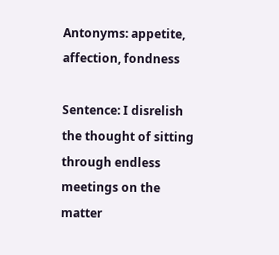Antonyms: appetite, affection, fondness

Sentence: I disrelish the thought of sitting through endless meetings on the matter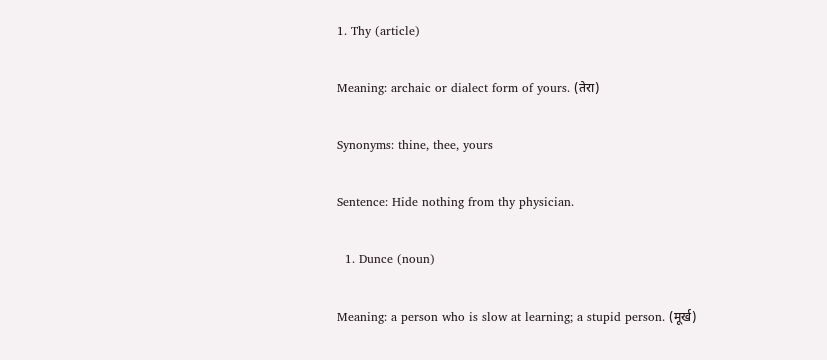1. Thy (article)

Meaning: archaic or dialect form of yours. (तेरा)

Synonyms: thine, thee, yours

Sentence: Hide nothing from thy physician.

  1. Dunce (noun)

Meaning: a person who is slow at learning; a stupid person. (मूर्ख)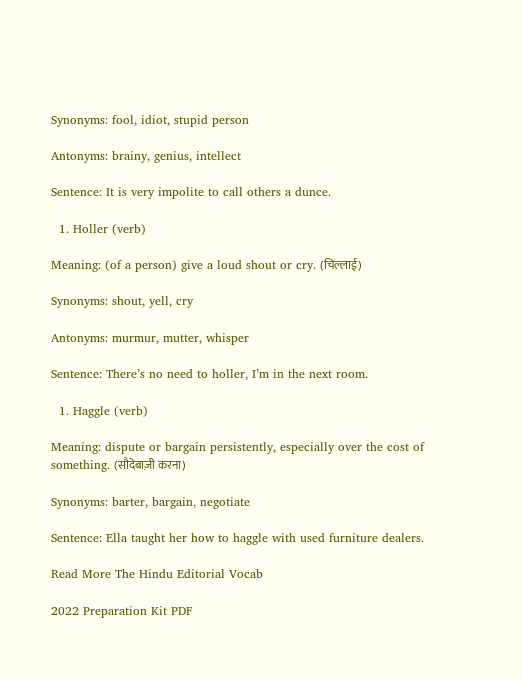Synonyms: fool, idiot, stupid person

Antonyms: brainy, genius, intellect

Sentence: It is very impolite to call others a dunce.

  1. Holler (verb)

Meaning: (of a person) give a loud shout or cry. (चिल्लाई)

Synonyms: shout, yell, cry

Antonyms: murmur, mutter, whisper

Sentence: There’s no need to holler, I’m in the next room.

  1. Haggle (verb)

Meaning: dispute or bargain persistently, especially over the cost of something. (सौदेबाज़ी करना)

Synonyms: barter, bargain, negotiate

Sentence: Ella taught her how to haggle with used furniture dealers.

Read More The Hindu Editorial Vocab

2022 Preparation Kit PDF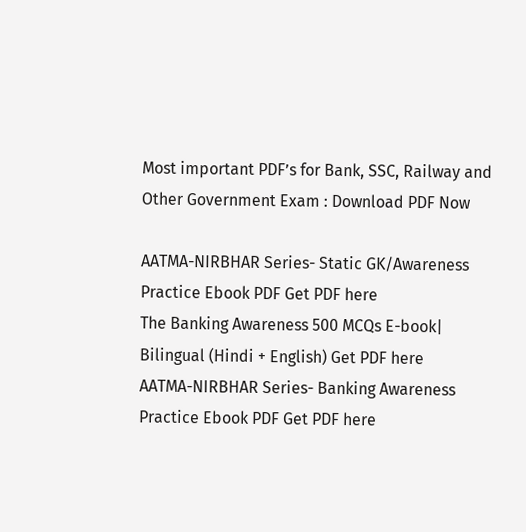Most important PDF’s for Bank, SSC, Railway and Other Government Exam : Download PDF Now

AATMA-NIRBHAR Series- Static GK/Awareness Practice Ebook PDF Get PDF here
The Banking Awareness 500 MCQs E-book| Bilingual (Hindi + English) Get PDF here
AATMA-NIRBHAR Series- Banking Awareness Practice Ebook PDF Get PDF here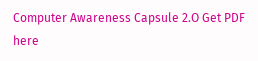Computer Awareness Capsule 2.O Get PDF here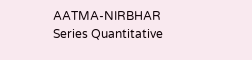AATMA-NIRBHAR Series Quantitative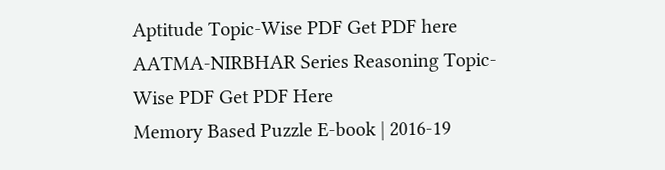Aptitude Topic-Wise PDF Get PDF here
AATMA-NIRBHAR Series Reasoning Topic-Wise PDF Get PDF Here
Memory Based Puzzle E-book | 2016-19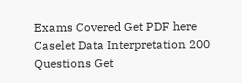Exams Covered Get PDF here
Caselet Data Interpretation 200 Questions Get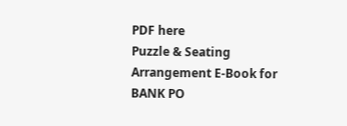PDF here
Puzzle & Seating Arrangement E-Book for BANK PO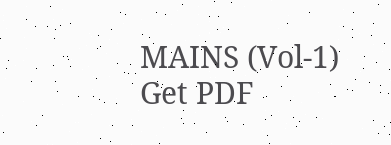MAINS (Vol-1) Get PDF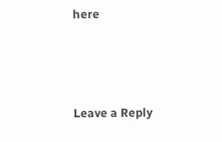here



Leave a Reply